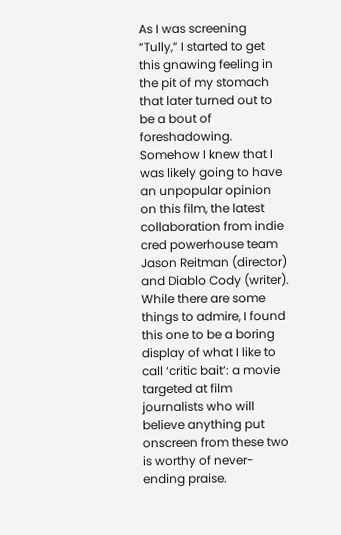As I was screening “Tully,” I started to get this gnawing feeling in the pit of my stomach that later turned out to be a bout of foreshadowing. Somehow I knew that I was likely going to have an unpopular opinion on this film, the latest collaboration from indie cred powerhouse team Jason Reitman (director) and Diablo Cody (writer). While there are some things to admire, I found this one to be a boring display of what I like to call ‘critic bait’: a movie targeted at film journalists who will believe anything put onscreen from these two is worthy of never-ending praise.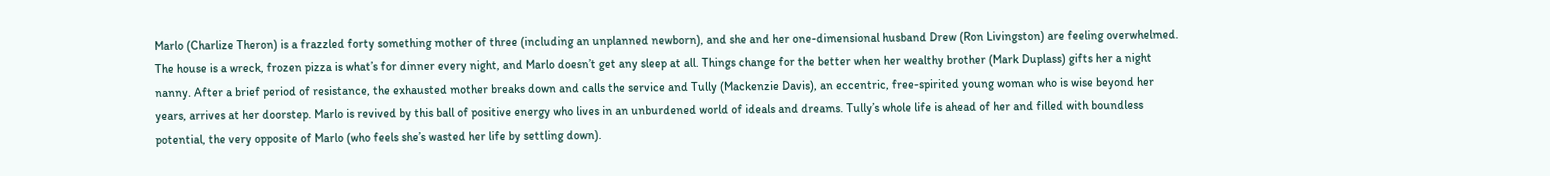Marlo (Charlize Theron) is a frazzled forty something mother of three (including an unplanned newborn), and she and her one-dimensional husband Drew (Ron Livingston) are feeling overwhelmed. The house is a wreck, frozen pizza is what’s for dinner every night, and Marlo doesn’t get any sleep at all. Things change for the better when her wealthy brother (Mark Duplass) gifts her a night nanny. After a brief period of resistance, the exhausted mother breaks down and calls the service and Tully (Mackenzie Davis), an eccentric, free-spirited young woman who is wise beyond her years, arrives at her doorstep. Marlo is revived by this ball of positive energy who lives in an unburdened world of ideals and dreams. Tully’s whole life is ahead of her and filled with boundless potential, the very opposite of Marlo (who feels she’s wasted her life by settling down).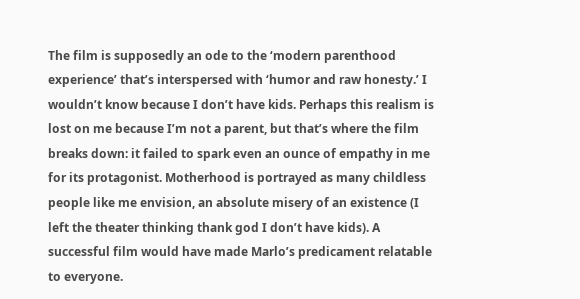The film is supposedly an ode to the ‘modern parenthood experience’ that’s interspersed with ‘humor and raw honesty.’ I wouldn’t know because I don’t have kids. Perhaps this realism is lost on me because I’m not a parent, but that’s where the film breaks down: it failed to spark even an ounce of empathy in me for its protagonist. Motherhood is portrayed as many childless people like me envision, an absolute misery of an existence (I left the theater thinking thank god I don’t have kids). A successful film would have made Marlo’s predicament relatable to everyone.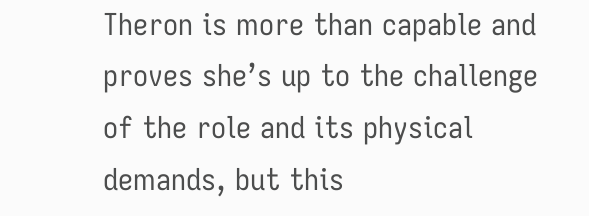Theron is more than capable and proves she’s up to the challenge of the role and its physical demands, but this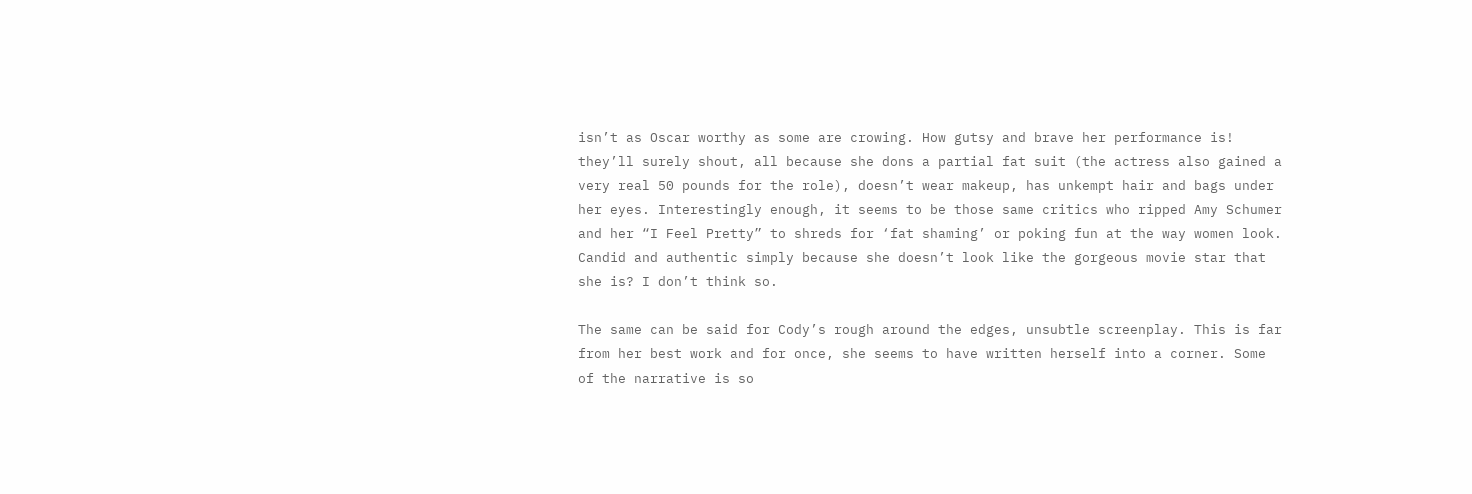isn’t as Oscar worthy as some are crowing. How gutsy and brave her performance is! they’ll surely shout, all because she dons a partial fat suit (the actress also gained a very real 50 pounds for the role), doesn’t wear makeup, has unkempt hair and bags under her eyes. Interestingly enough, it seems to be those same critics who ripped Amy Schumer and her “I Feel Pretty” to shreds for ‘fat shaming’ or poking fun at the way women look. Candid and authentic simply because she doesn’t look like the gorgeous movie star that she is? I don’t think so.

The same can be said for Cody’s rough around the edges, unsubtle screenplay. This is far from her best work and for once, she seems to have written herself into a corner. Some of the narrative is so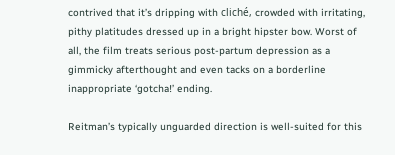contrived that it’s dripping with cliché, crowded with irritating, pithy platitudes dressed up in a bright hipster bow. Worst of all, the film treats serious post-partum depression as a gimmicky afterthought and even tacks on a borderline inappropriate ‘gotcha!’ ending.

Reitman’s typically unguarded direction is well-suited for this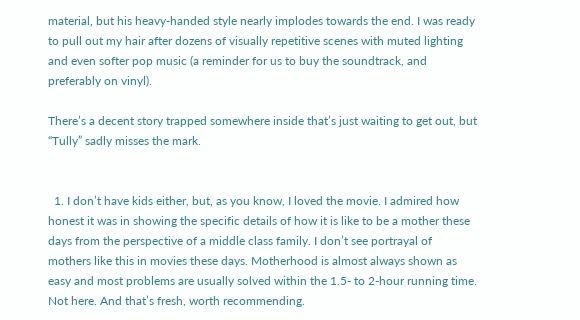material, but his heavy-handed style nearly implodes towards the end. I was ready to pull out my hair after dozens of visually repetitive scenes with muted lighting and even softer pop music (a reminder for us to buy the soundtrack, and preferably on vinyl).

There’s a decent story trapped somewhere inside that’s just waiting to get out, but “Tully” sadly misses the mark.


  1. I don’t have kids either, but, as you know, I loved the movie. I admired how honest it was in showing the specific details of how it is like to be a mother these days from the perspective of a middle class family. I don’t see portrayal of mothers like this in movies these days. Motherhood is almost always shown as easy and most problems are usually solved within the 1.5- to 2-hour running time. Not here. And that’s fresh, worth recommending.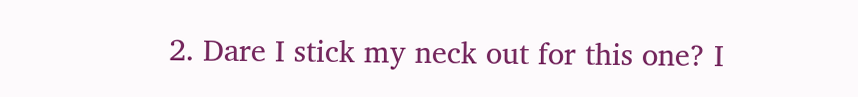2. Dare I stick my neck out for this one? I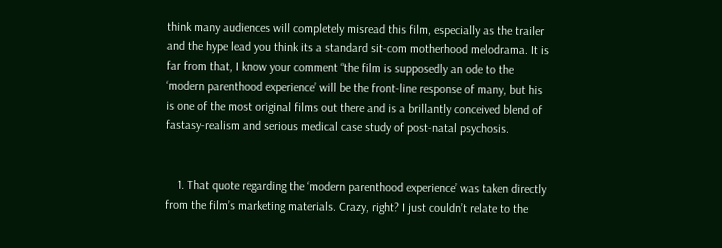think many audiences will completely misread this film, especially as the trailer and the hype lead you think its a standard sit-com motherhood melodrama. It is far from that, I know your comment “the film is supposedly an ode to the ‘modern parenthood experience’ will be the front-line response of many, but his is one of the most original films out there and is a brillantly conceived blend of fastasy-realism and serious medical case study of post-natal psychosis.


    1. That quote regarding the ‘modern parenthood experience’ was taken directly from the film’s marketing materials. Crazy, right? I just couldn’t relate to the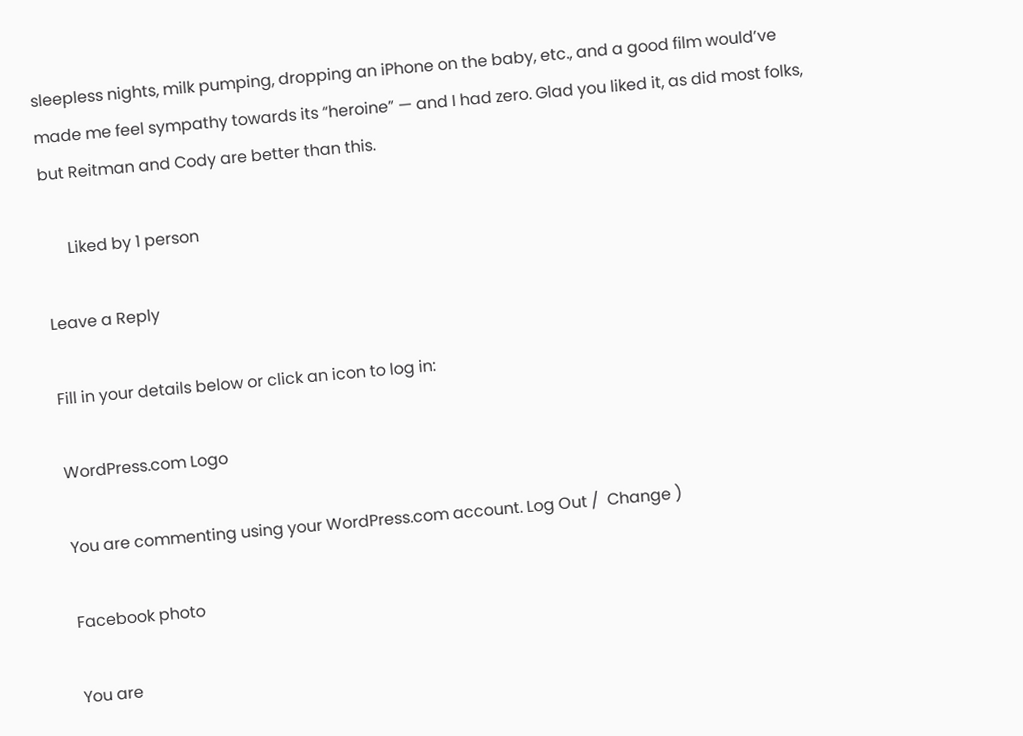sleepless nights, milk pumping, dropping an iPhone on the baby, etc., and a good film would’ve made me feel sympathy towards its “heroine” — and I had zero. Glad you liked it, as did most folks, but Reitman and Cody are better than this.

      Liked by 1 person

Leave a Reply

Fill in your details below or click an icon to log in:

WordPress.com Logo

You are commenting using your WordPress.com account. Log Out /  Change )

Facebook photo

You are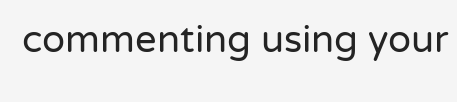commenting using your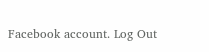Facebook account. Log Out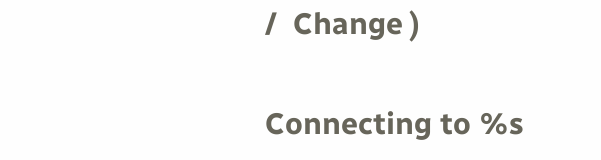/  Change )

Connecting to %s